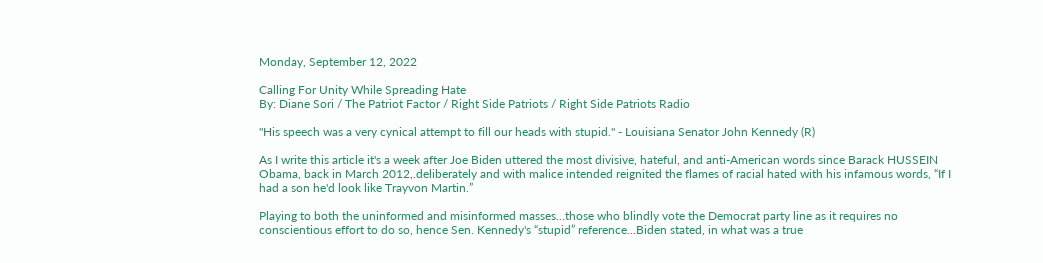Monday, September 12, 2022

Calling For Unity While Spreading Hate
By: Diane Sori / The Patriot Factor / Right Side Patriots / Right Side Patriots Radio

"His speech was a very cynical attempt to fill our heads with stupid." - Louisiana Senator John Kennedy (R)

As I write this article it's a week after Joe Biden uttered the most divisive, hateful, and anti-American words since Barack HUSSEIN Obama, back in March 2012,.deliberately and with malice intended reignited the flames of racial hated with his infamous words, “If I had a son he'd look like Trayvon Martin.”

Playing to both the uninformed and misinformed masses...those who blindly vote the Democrat party line as it requires no conscientious effort to do so, hence Sen. Kennedy's “stupid” reference...Biden stated, in what was a true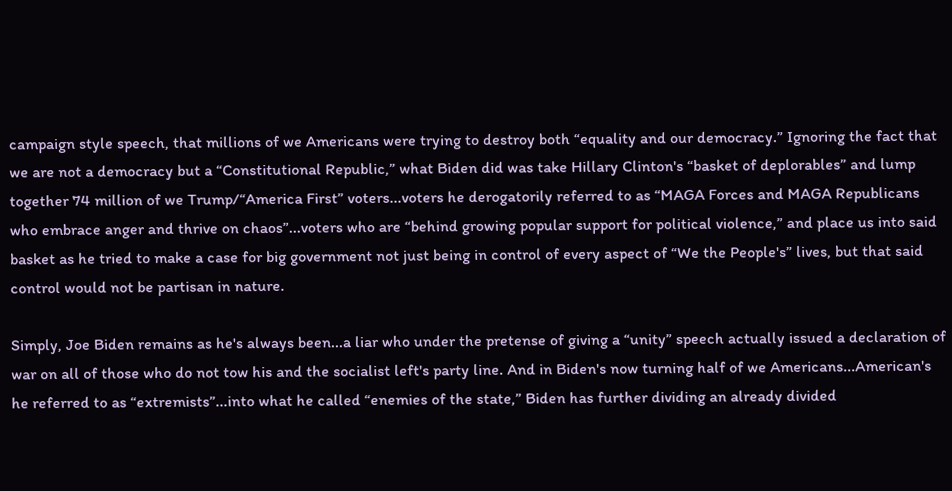campaign style speech, that millions of we Americans were trying to destroy both “equality and our democracy.” Ignoring the fact that we are not a democracy but a “Constitutional Republic,” what Biden did was take Hillary Clinton's “basket of deplorables” and lump together 74 million of we Trump/“America First” voters...voters he derogatorily referred to as “MAGA Forces and MAGA Republicans who embrace anger and thrive on chaos”...voters who are “behind growing popular support for political violence,” and place us into said basket as he tried to make a case for big government not just being in control of every aspect of “We the People's” lives, but that said control would not be partisan in nature.

Simply, Joe Biden remains as he's always been...a liar who under the pretense of giving a “unity” speech actually issued a declaration of war on all of those who do not tow his and the socialist left's party line. And in Biden's now turning half of we Americans...American's he referred to as “extremists”...into what he called “enemies of the state,” Biden has further dividing an already divided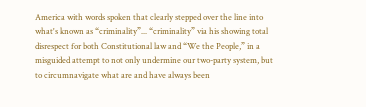America with words spoken that clearly stepped over the line into what's known as “criminality”... “criminality” via his showing total disrespect for both Constitutional law and “We the People,” in a misguided attempt to not only undermine our two-party system, but to circumnavigate what are and have always been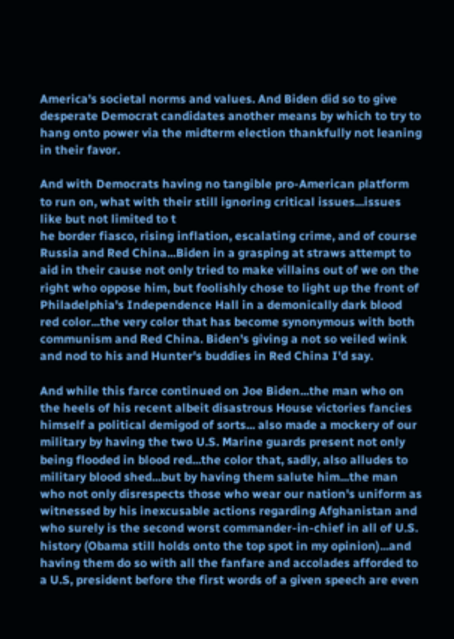America's societal norms and values. And Biden did so to give desperate Democrat candidates another means by which to try to hang onto power via the midterm election thankfully not leaning in their favor.

And with Democrats having no tangible pro-American platform to run on, what with their still ignoring critical issues...issues like but not limited to t
he border fiasco, rising inflation, escalating crime, and of course Russia and Red China...Biden in a grasping at straws attempt to aid in their cause not only tried to make villains out of we on the right who oppose him, but foolishly chose to light up the front of Philadelphia's Independence Hall in a demonically dark blood red color...the very color that has become synonymous with both communism and Red China. Biden's giving a not so veiled wink and nod to his and Hunter's buddies in Red China I'd say.

And while this farce continued on Joe Biden...the man who on the heels of his recent albeit disastrous House victories fancies himself a political demigod of sorts... also made a mockery of our military by having the two U.S. Marine guards present not only being flooded in blood red...the color that, sadly, also alludes to military blood shed...but by having them salute him...the man who not only disrespects those who wear our nation's uniform as witnessed by his inexcusable actions regarding Afghanistan and who surely is the second worst commander-in-chief in all of U.S. history (Obama still holds onto the top spot in my opinion)...and having them do so with all the fanfare and accolades afforded to a U.S, president before the first words of a given speech are even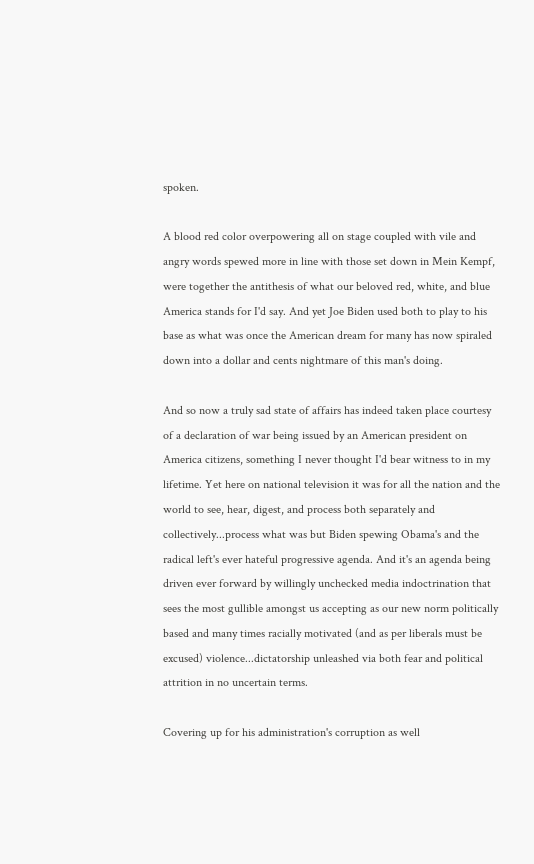spoken.

A blood red color overpowering all on stage coupled with vile and angry words spewed more in line with those set down in Mein Kempf, were together the antithesis of what our beloved red, white, and blue America stands for I'd say. And yet Joe Biden used both to play to his base as what was once the American dream for many has now spiraled down into a dollar and cents nightmare of this man's doing.

And so now a truly sad state of affairs has indeed taken place courtesy of a declaration of war being issued by an American president on America citizens, something I never thought I'd bear witness to in my lifetime. Yet here on national television it was for all the nation and the world to see, hear, digest, and process both separately and collectively...process what was but Biden spewing Obama's and the radical left's ever hateful progressive agenda. And it's an agenda being driven ever forward by willingly unchecked media indoctrination that sees the most gullible amongst us accepting as our new norm politically based and many times racially motivated (and as per liberals must be excused) violence...dictatorship unleashed via both fear and political attrition in no uncertain terms.

Covering up for his administration's corruption as well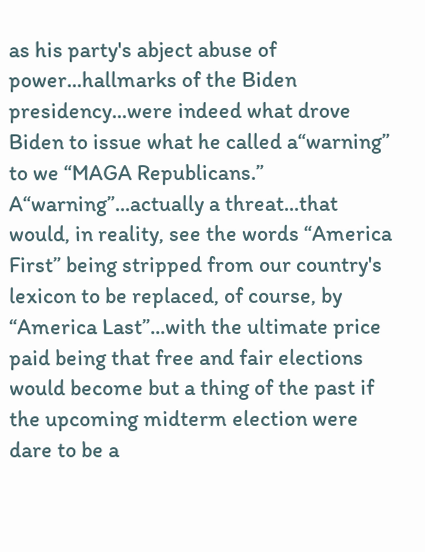as his party's abject abuse of power...hallmarks of the Biden presidency...were indeed what drove Biden to issue what he called a“warning” to we “MAGA Republicans.” A“warning”...actually a threat...that would, in reality, see the words “America First” being stripped from our country's lexicon to be replaced, of course, by “America Last”...with the ultimate price paid being that free and fair elections would become but a thing of the past if the upcoming midterm election were dare to be a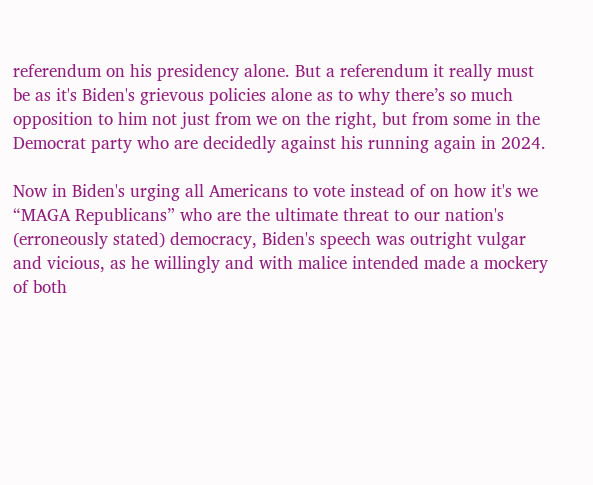referendum on his presidency alone. But a referendum it really must be as it's Biden's grievous policies alone as to why there’s so much opposition to him not just from we on the right, but from some in the Democrat party who are decidedly against his running again in 2024.

Now in Biden's urging all Americans to vote instead of on how it's we “MAGA Republicans” who are the ultimate threat to our nation's (erroneously stated) democracy, Biden's speech was outright vulgar and vicious, as he willingly and with malice intended made a mockery of both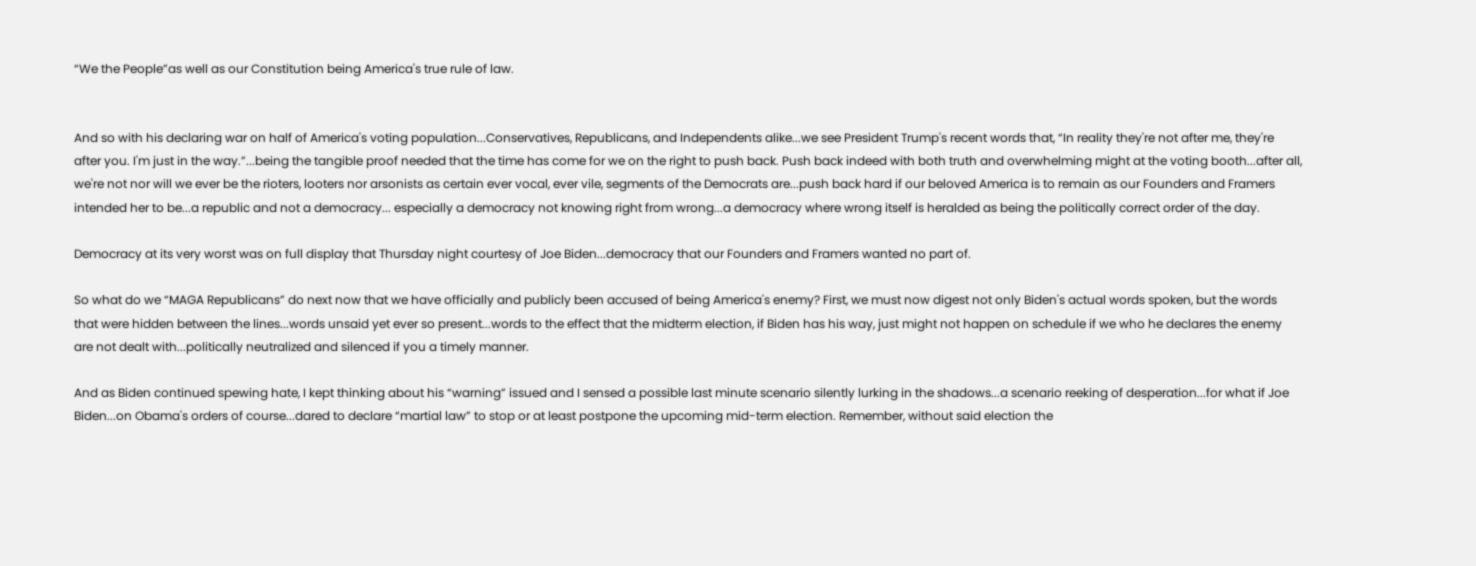“We the People”as well as our Constitution being America's true rule of law.


And so with his declaring war on half of America's voting population...Conservatives, Republicans, and Independents alike...we see President Trump's recent words that, “In reality they're not after me, they're after you. I'm just in the way.”...being the tangible proof needed that the time has come for we on the right to push back. Push back indeed with both truth and overwhelming might at the voting booth...after all, we're not nor will we ever be the rioters, looters nor arsonists as certain ever vocal, ever vile, segments of the Democrats are...push back hard if our beloved America is to remain as our Founders and Framers intended her to be...a republic and not a democracy... especially a democracy not knowing right from wrong...a democracy where wrong itself is heralded as being the politically correct order of the day.

Democracy at its very worst was on full display that Thursday night courtesy of Joe Biden...democracy that our Founders and Framers wanted no part of.

So what do we “MAGA Republicans” do next now that we have officially and publicly been accused of being America's enemy? First, we must now digest not only Biden's actual words spoken, but the words that were hidden between the lines...words unsaid yet ever so present...words to the effect that the midterm election, if Biden has his way, just might not happen on schedule if we who he declares the enemy are not dealt with...politically neutralized and silenced if you a timely manner.

And as Biden continued spewing hate, I kept thinking about his “warning” issued and I sensed a possible last minute scenario silently lurking in the shadows...a scenario reeking of desperation...for what if Joe Biden...on Obama's orders of course...dared to declare “martial law” to stop or at least postpone the upcoming mid-term election. Remember, without said election the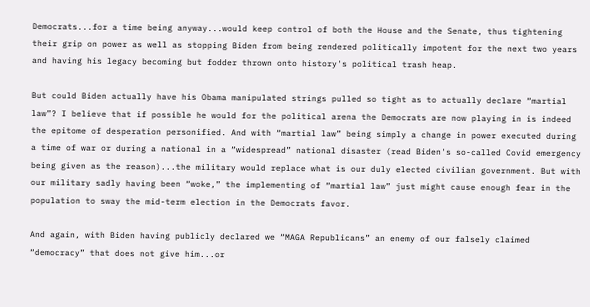Democrats...for a time being anyway...would keep control of both the House and the Senate, thus tightening their grip on power as well as stopping Biden from being rendered politically impotent for the next two years and having his legacy becoming but fodder thrown onto history's political trash heap.

But could Biden actually have his Obama manipulated strings pulled so tight as to actually declare “martial law”? I believe that if possible he would for the political arena the Democrats are now playing in is indeed the epitome of desperation personified. And with “martial law” being simply a change in power executed during a time of war or during a national in a “widespread” national disaster (read Biden's so-called Covid emergency being given as the reason)...the military would replace what is our duly elected civilian government. But with our military sadly having been “woke,” the implementing of “martial law” just might cause enough fear in the population to sway the mid-term election in the Democrats favor.

And again, with Biden having publicly declared we “MAGA Republicans” an enemy of our falsely claimed “democracy” that does not give him...or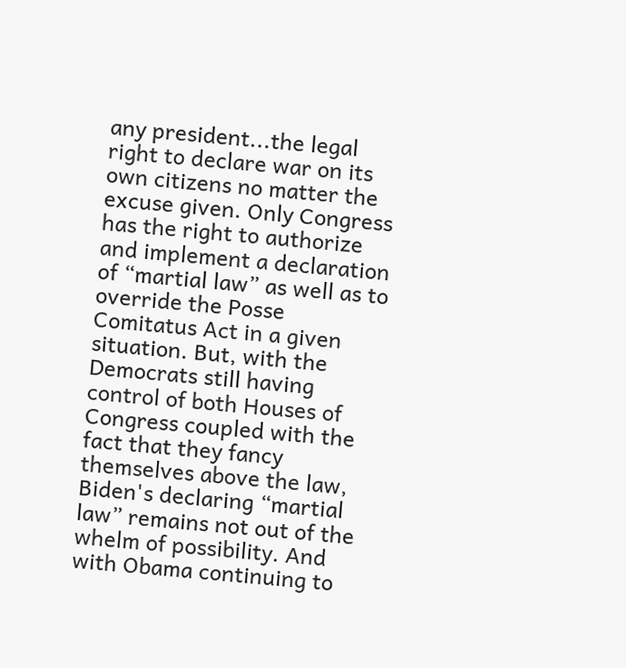any president...the legal right to declare war on its own citizens no matter the excuse given. Only Congress has the right to authorize and implement a declaration of “martial law” as well as to override the Posse Comitatus Act in a given situation. But, with the Democrats still having control of both Houses of Congress coupled with the fact that they fancy themselves above the law, Biden's declaring “martial law” remains not out of the whelm of possibility. And with Obama continuing to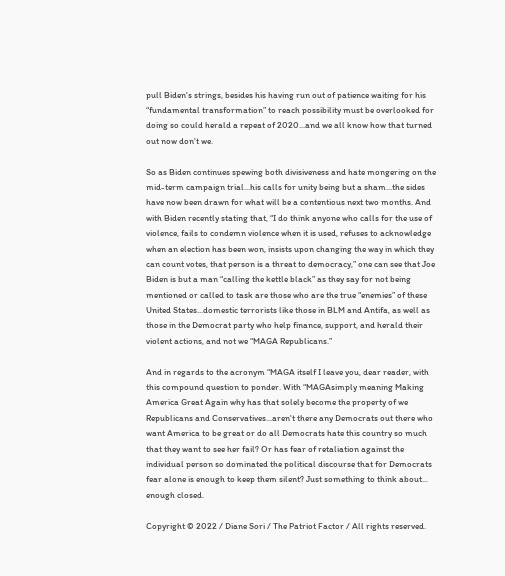pull Biden's strings, besides his having run out of patience waiting for his “fundamental transformation” to reach possibility must be overlooked for doing so could herald a repeat of 2020...and we all know how that turned out now don't we.

So as Biden continues spewing both divisiveness and hate mongering on the mid-term campaign trial...his calls for unity being but a sham...the sides have now been drawn for what will be a contentious next two months. And with Biden recently stating that, “I do think anyone who calls for the use of violence, fails to condemn violence when it is used, refuses to acknowledge when an election has been won, insists upon changing the way in which they can count votes, that person is a threat to democracy,” one can see that Joe Biden is but a man “calling the kettle black” as they say for not being mentioned or called to task are those who are the true “enemies” of these United States...domestic terrorists like those in BLM and Antifa, as well as those in the Democrat party who help finance, support, and herald their violent actions, and not we “MAGA Republicans.”

And in regards to the acronym “MAGA itself I leave you, dear reader, with this compound question to ponder. With “MAGAsimply meaning Making America Great Again why has that solely become the property of we Republicans and Conservatives...aren't there any Democrats out there who want America to be great or do all Democrats hate this country so much that they want to see her fail? Or has fear of retaliation against the individual person so dominated the political discourse that for Democrats fear alone is enough to keep them silent? Just something to think about... enough closed.

Copyright © 2022 / Diane Sori / The Patriot Factor / All rights reserved.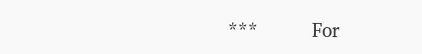***         For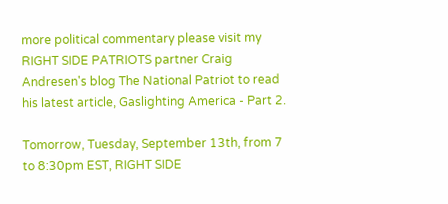more political commentary please visit my RIGHT SIDE PATRIOTS partner Craig Andresen's blog The National Patriot to read his latest article, Gaslighting America - Part 2.

Tomorrow, Tuesday, September 13th, from 7 to 8:30pm EST, RIGHT SIDE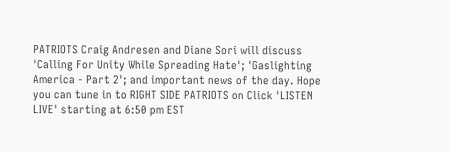PATRIOTS Craig Andresen and Diane Sori will discuss 'Calling For Unity While Spreading Hate'; 'Gaslighting America - Part 2'; and important news of the day. Hope you can tune in to RIGHT SIDE PATRIOTS on Click 'LISTEN LIVE' starting at 6:50 pm EST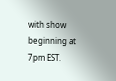with show beginning at 7pm EST.